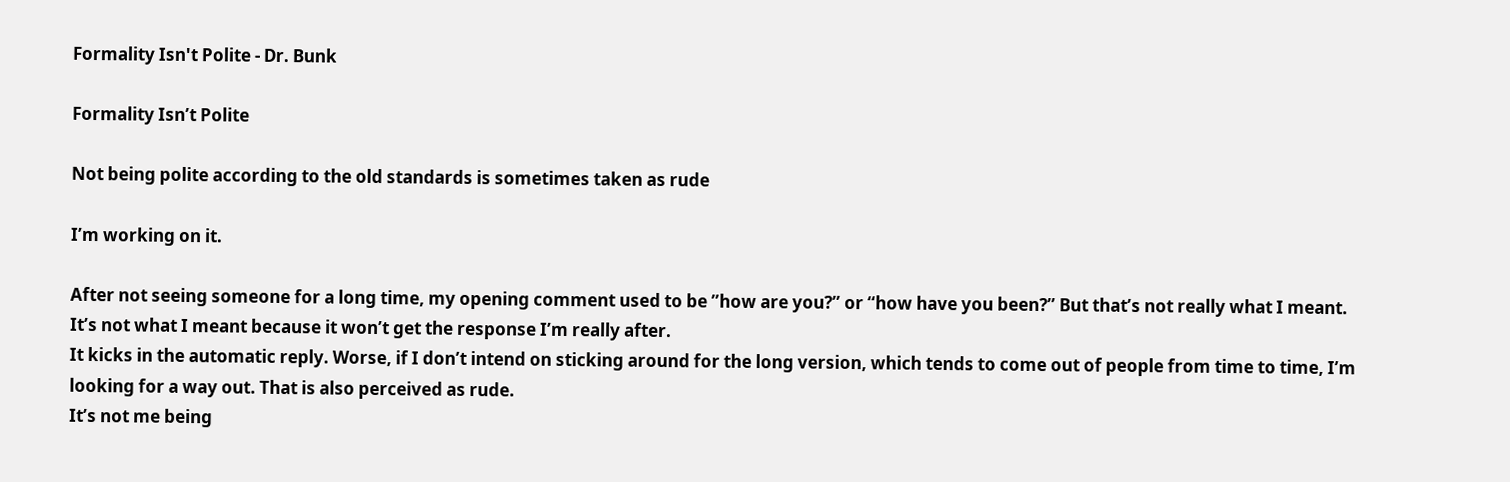Formality Isn't Polite - Dr. Bunk

Formality Isn’t Polite

Not being polite according to the old standards is sometimes taken as rude

I’m working on it.

After not seeing someone for a long time, my opening comment used to be ”how are you?” or “how have you been?” But that’s not really what I meant.
It’s not what I meant because it won’t get the response I’m really after.
It kicks in the automatic reply. Worse, if I don’t intend on sticking around for the long version, which tends to come out of people from time to time, I’m looking for a way out. That is also perceived as rude.
It’s not me being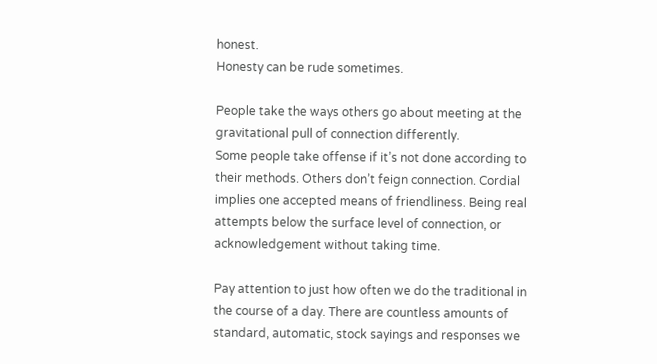honest.
Honesty can be rude sometimes.

People take the ways others go about meeting at the gravitational pull of connection differently.
Some people take offense if it’s not done according to their methods. Others don’t feign connection. Cordial implies one accepted means of friendliness. Being real attempts below the surface level of connection, or acknowledgement without taking time.

Pay attention to just how often we do the traditional in the course of a day. There are countless amounts of standard, automatic, stock sayings and responses we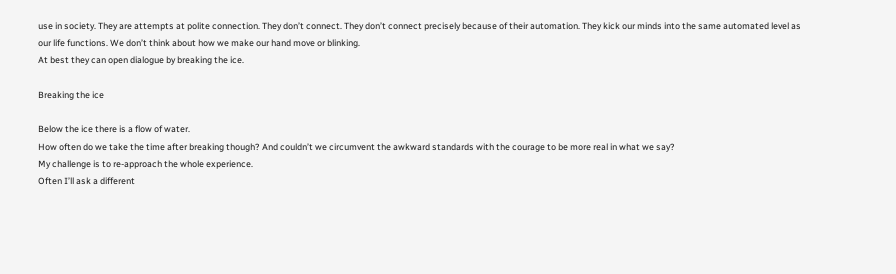use in society. They are attempts at polite connection. They don’t connect. They don’t connect precisely because of their automation. They kick our minds into the same automated level as our life functions. We don’t think about how we make our hand move or blinking.
At best they can open dialogue by breaking the ice.

Breaking the ice

Below the ice there is a flow of water.
How often do we take the time after breaking though? And couldn’t we circumvent the awkward standards with the courage to be more real in what we say?
My challenge is to re-approach the whole experience.
Often I’ll ask a different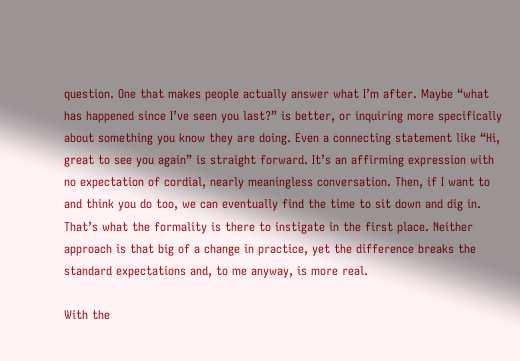question. One that makes people actually answer what I’m after. Maybe “what has happened since I’ve seen you last?” is better, or inquiring more specifically about something you know they are doing. Even a connecting statement like “Hi, great to see you again” is straight forward. It’s an affirming expression with no expectation of cordial, nearly meaningless conversation. Then, if I want to and think you do too, we can eventually find the time to sit down and dig in. That’s what the formality is there to instigate in the first place. Neither approach is that big of a change in practice, yet the difference breaks the standard expectations and, to me anyway, is more real.

With the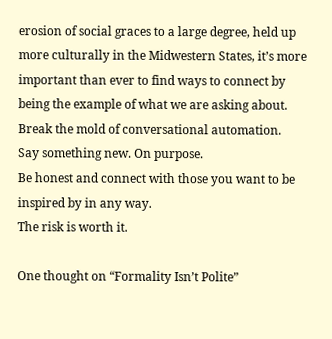erosion of social graces to a large degree, held up more culturally in the Midwestern States, it’s more important than ever to find ways to connect by being the example of what we are asking about. Break the mold of conversational automation.
Say something new. On purpose.
Be honest and connect with those you want to be inspired by in any way.
The risk is worth it.

One thought on “Formality Isn’t Polite”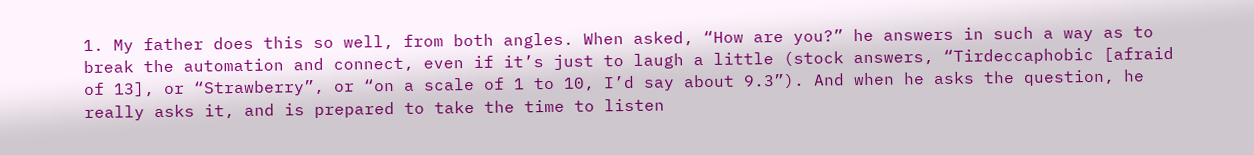1. My father does this so well, from both angles. When asked, “How are you?” he answers in such a way as to break the automation and connect, even if it’s just to laugh a little (stock answers, “Tirdeccaphobic [afraid of 13], or “Strawberry”, or “on a scale of 1 to 10, I’d say about 9.3”). And when he asks the question, he really asks it, and is prepared to take the time to listen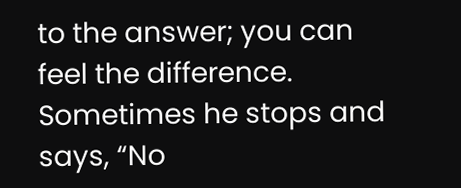to the answer; you can feel the difference. Sometimes he stops and says, “No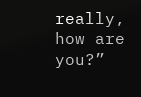really, how are you?”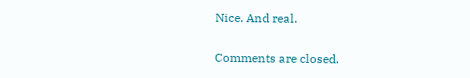Nice. And real.

Comments are closed.